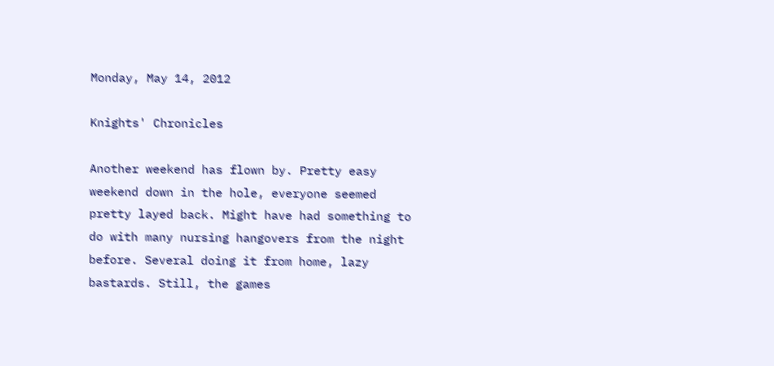Monday, May 14, 2012

Knights' Chronicles

Another weekend has flown by. Pretty easy weekend down in the hole, everyone seemed pretty layed back. Might have had something to do with many nursing hangovers from the night before. Several doing it from home, lazy bastards. Still, the games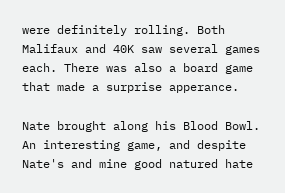were definitely rolling. Both Malifaux and 40K saw several games each. There was also a board game that made a surprise apperance.

Nate brought along his Blood Bowl. An interesting game, and despite Nate's and mine good natured hate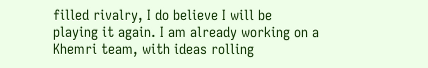filled rivalry, I do believe I will be playing it again. I am already working on a Khemri team, with ideas rolling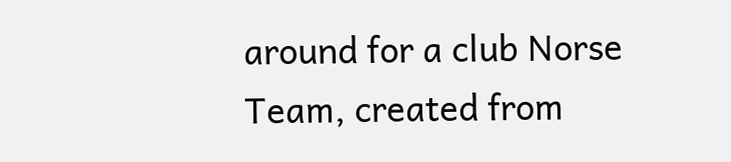around for a club Norse Team, created from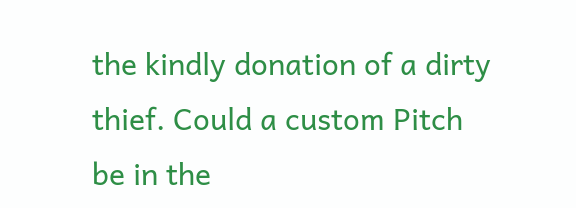the kindly donation of a dirty thief. Could a custom Pitch be in the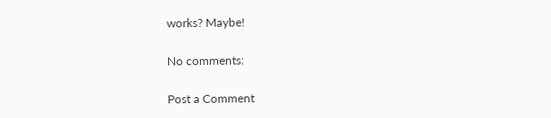works? Maybe!

No comments:

Post a Comment